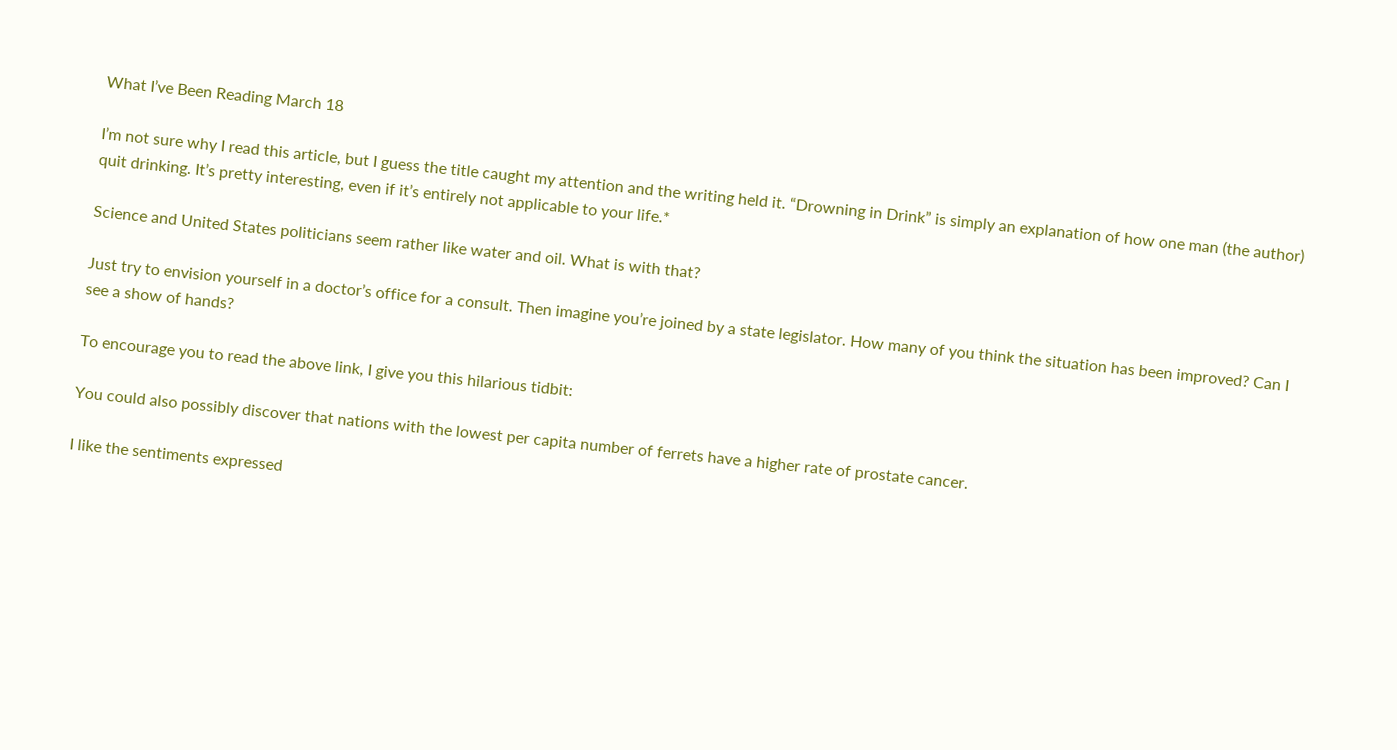What I’ve Been Reading March 18

I’m not sure why I read this article, but I guess the title caught my attention and the writing held it. “Drowning in Drink” is simply an explanation of how one man (the author) quit drinking. It’s pretty interesting, even if it’s entirely not applicable to your life.*

Science and United States politicians seem rather like water and oil. What is with that?

Just try to envision yourself in a doctor’s office for a consult. Then imagine you’re joined by a state legislator. How many of you think the situation has been improved? Can I see a show of hands?

To encourage you to read the above link, I give you this hilarious tidbit:

You could also possibly discover that nations with the lowest per capita number of ferrets have a higher rate of prostate cancer.

I like the sentiments expressed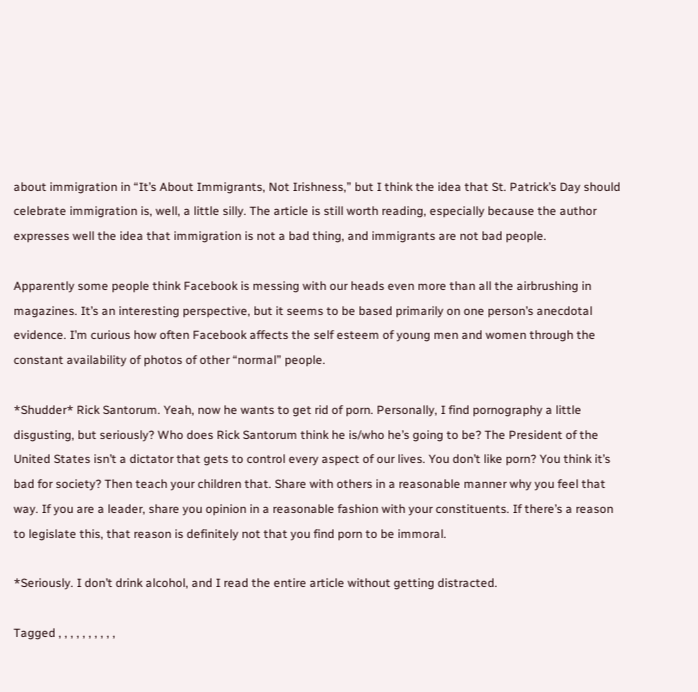about immigration in “It’s About Immigrants, Not Irishness,” but I think the idea that St. Patrick’s Day should celebrate immigration is, well, a little silly. The article is still worth reading, especially because the author expresses well the idea that immigration is not a bad thing, and immigrants are not bad people.

Apparently some people think Facebook is messing with our heads even more than all the airbrushing in magazines. It’s an interesting perspective, but it seems to be based primarily on one person’s anecdotal evidence. I’m curious how often Facebook affects the self esteem of young men and women through the constant availability of photos of other “normal” people.

*Shudder* Rick Santorum. Yeah, now he wants to get rid of porn. Personally, I find pornography a little disgusting, but seriously? Who does Rick Santorum think he is/who he’s going to be? The President of the United States isn’t a dictator that gets to control every aspect of our lives. You don’t like porn? You think it’s bad for society? Then teach your children that. Share with others in a reasonable manner why you feel that way. If you are a leader, share you opinion in a reasonable fashion with your constituents. If there’s a reason to legislate this, that reason is definitely not that you find porn to be immoral.

*Seriously. I don’t drink alcohol, and I read the entire article without getting distracted.

Tagged , , , , , , , , , ,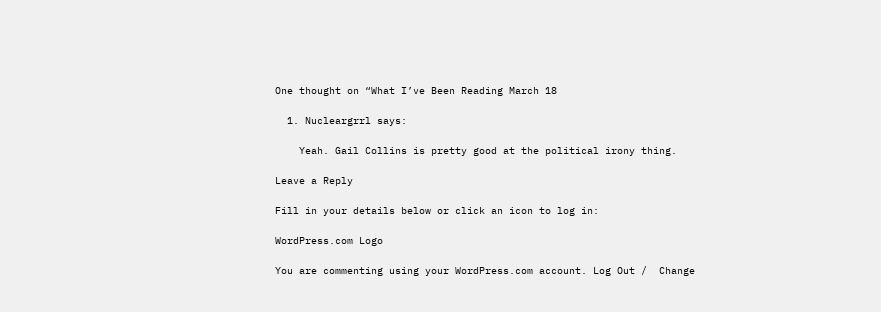One thought on “What I’ve Been Reading March 18

  1. Nucleargrrl says:

    Yeah. Gail Collins is pretty good at the political irony thing.

Leave a Reply

Fill in your details below or click an icon to log in:

WordPress.com Logo

You are commenting using your WordPress.com account. Log Out /  Change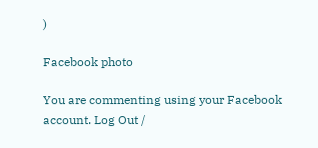)

Facebook photo

You are commenting using your Facebook account. Log Out /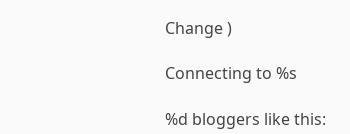Change )

Connecting to %s

%d bloggers like this: